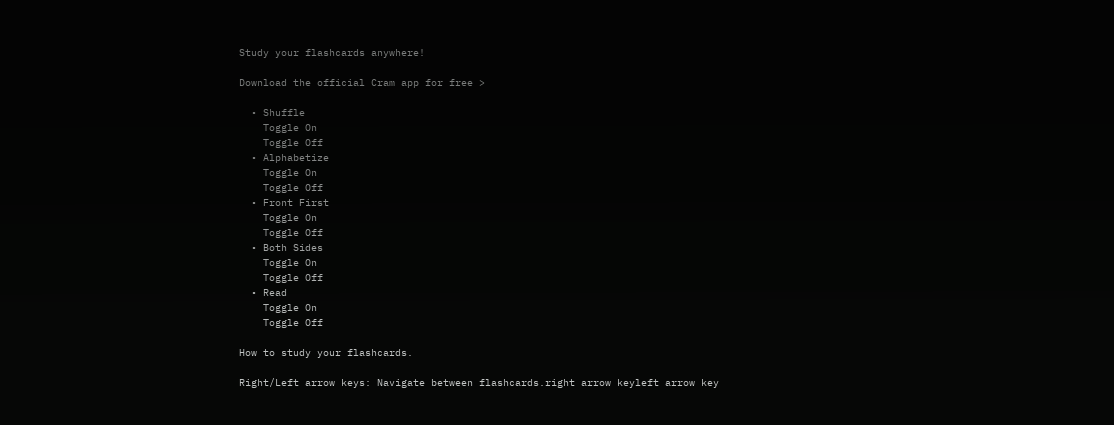Study your flashcards anywhere!

Download the official Cram app for free >

  • Shuffle
    Toggle On
    Toggle Off
  • Alphabetize
    Toggle On
    Toggle Off
  • Front First
    Toggle On
    Toggle Off
  • Both Sides
    Toggle On
    Toggle Off
  • Read
    Toggle On
    Toggle Off

How to study your flashcards.

Right/Left arrow keys: Navigate between flashcards.right arrow keyleft arrow key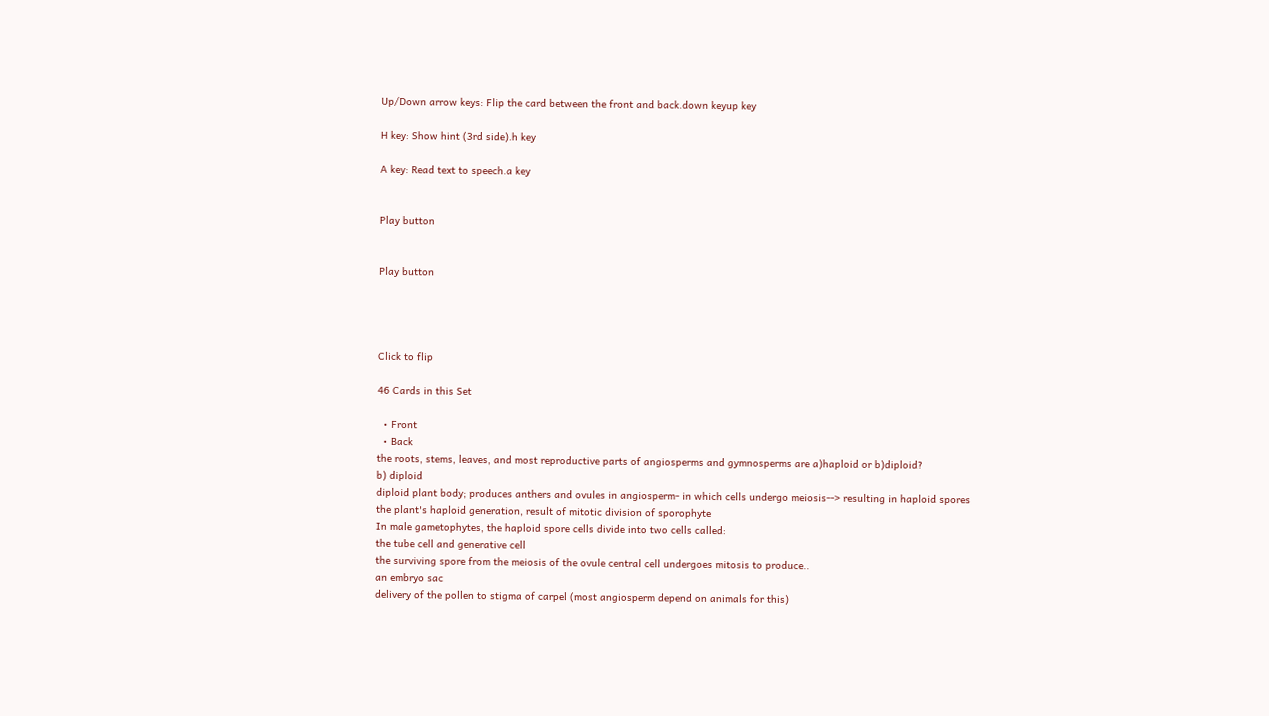Up/Down arrow keys: Flip the card between the front and back.down keyup key

H key: Show hint (3rd side).h key

A key: Read text to speech.a key


Play button


Play button




Click to flip

46 Cards in this Set

  • Front
  • Back
the roots, stems, leaves, and most reproductive parts of angiosperms and gymnosperms are a)haploid or b)diploid?
b) diploid
diploid plant body; produces anthers and ovules in angiosperm- in which cells undergo meiosis--> resulting in haploid spores
the plant's haploid generation, result of mitotic division of sporophyte
In male gametophytes, the haploid spore cells divide into two cells called:
the tube cell and generative cell
the surviving spore from the meiosis of the ovule central cell undergoes mitosis to produce..
an embryo sac
delivery of the pollen to stigma of carpel (most angiosperm depend on animals for this)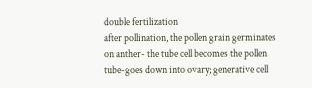double fertilization
after pollination, the pollen grain germinates on anther- the tube cell becomes the pollen tube-goes down into ovary; generative cell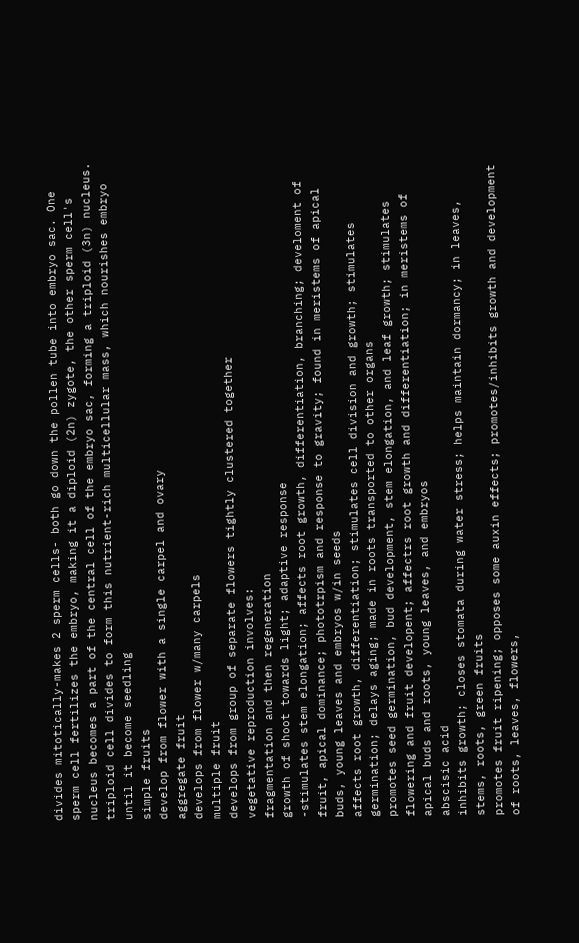divides mitotically-makes 2 sperm cells- both go down the pollen tube into embryo sac. One sperm cell fertilizes the embryo, making it a diploid (2n) zygote, the other sperm cell's nucleus becomes a part of the central cell of the embryo sac, forming a triploid (3n) nucleus.
triploid cell divides to form this nutrient-rich multicellular mass, which nourishes embryo until it become seedling
simple fruits
develop from flower with a single carpel and ovary
aggregate fruit
develops from flower w/many carpels
multiple fruit
develops from group of separate flowers tightly clustered together
vegetative reproduction involves:
fragmentation and then regeneration
growth of shoot towards light; adaptive response
-stimulates stem elongation; affects root growth, differentiation, branching; develoment of fruit, apical dominance; phototrpism and response to gravity; found in meristems of apical buds, young leaves and embryos w/in seeds
affects root growth, differentiation; stimulates cell division and growth; stimulates germination; delays aging; made in roots transported to other organs
promotes seed germination, bud development, stem elongation, and leaf growth; stimulates flowering and fruit developent; affectrs root growth and differentiation; in meristems of apical buds and roots, young leaves, and embryos
abscisic acid
inhibits growth; closes stomata during water stress; helps maintain dormancy; in leaves, stems, roots, green fruits
promotes fruit ripening; opposes some auxin effects; promotes/inhibits growth and development of roots, leaves, flowers,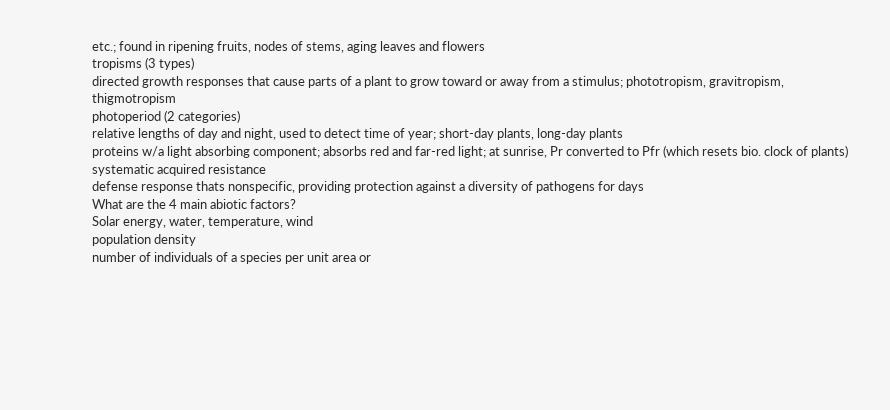etc.; found in ripening fruits, nodes of stems, aging leaves and flowers
tropisms (3 types)
directed growth responses that cause parts of a plant to grow toward or away from a stimulus; phototropism, gravitropism, thigmotropism
photoperiod (2 categories)
relative lengths of day and night, used to detect time of year; short-day plants, long-day plants
proteins w/a light absorbing component; absorbs red and far-red light; at sunrise, Pr converted to Pfr (which resets bio. clock of plants)
systematic acquired resistance
defense response thats nonspecific, providing protection against a diversity of pathogens for days
What are the 4 main abiotic factors?
Solar energy, water, temperature, wind
population density
number of individuals of a species per unit area or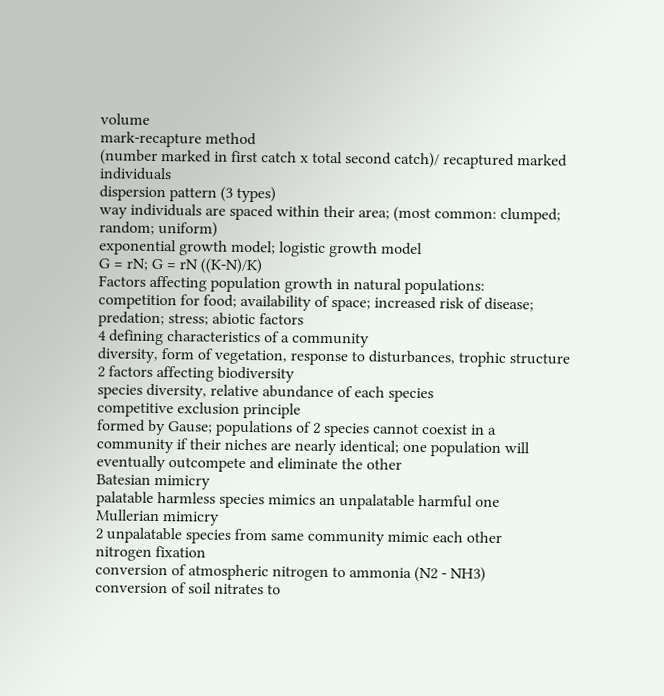volume
mark-recapture method
(number marked in first catch x total second catch)/ recaptured marked individuals
dispersion pattern (3 types)
way individuals are spaced within their area; (most common: clumped; random; uniform)
exponential growth model; logistic growth model
G = rN; G = rN ((K-N)/K)
Factors affecting population growth in natural populations:
competition for food; availability of space; increased risk of disease; predation; stress; abiotic factors
4 defining characteristics of a community
diversity, form of vegetation, response to disturbances, trophic structure
2 factors affecting biodiversity
species diversity, relative abundance of each species
competitive exclusion principle
formed by Gause; populations of 2 species cannot coexist in a community if their niches are nearly identical; one population will eventually outcompete and eliminate the other
Batesian mimicry
palatable harmless species mimics an unpalatable harmful one
Mullerian mimicry
2 unpalatable species from same community mimic each other
nitrogen fixation
conversion of atmospheric nitrogen to ammonia (N2 - NH3)
conversion of soil nitrates to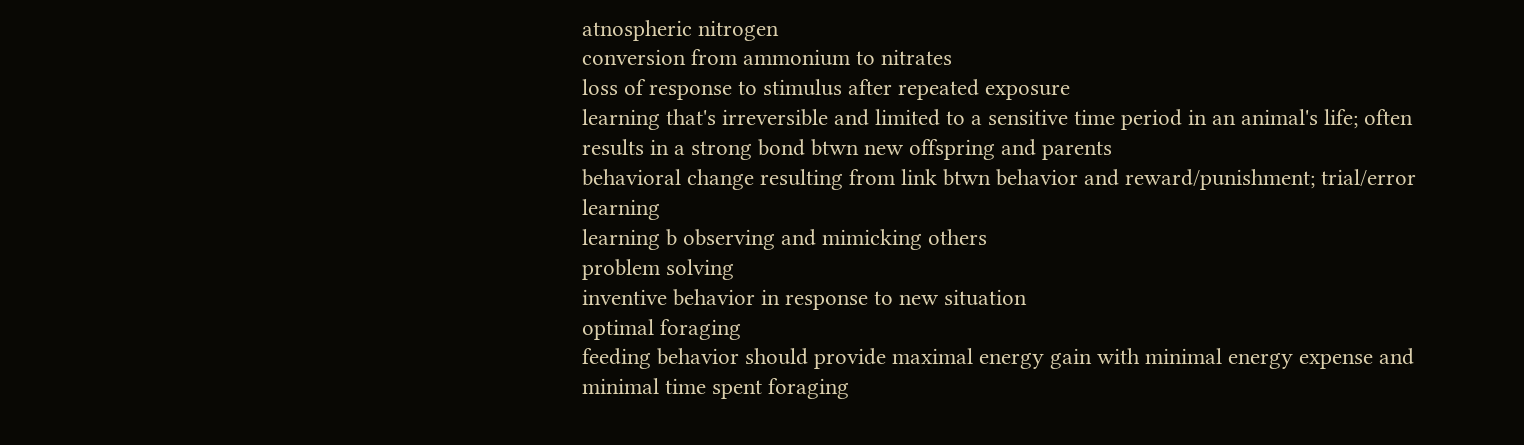atnospheric nitrogen
conversion from ammonium to nitrates
loss of response to stimulus after repeated exposure
learning that's irreversible and limited to a sensitive time period in an animal's life; often results in a strong bond btwn new offspring and parents
behavioral change resulting from link btwn behavior and reward/punishment; trial/error learning
learning b observing and mimicking others
problem solving
inventive behavior in response to new situation
optimal foraging
feeding behavior should provide maximal energy gain with minimal energy expense and minimal time spent foraging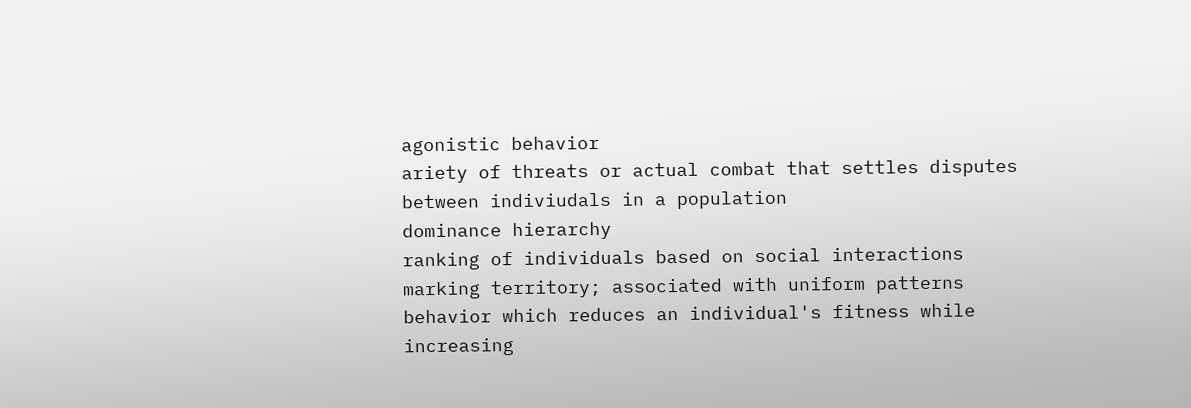agonistic behavior
ariety of threats or actual combat that settles disputes between indiviudals in a population
dominance hierarchy
ranking of individuals based on social interactions
marking territory; associated with uniform patterns
behavior which reduces an individual's fitness while increasing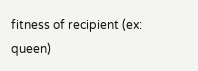fitness of recipient (ex: queen)